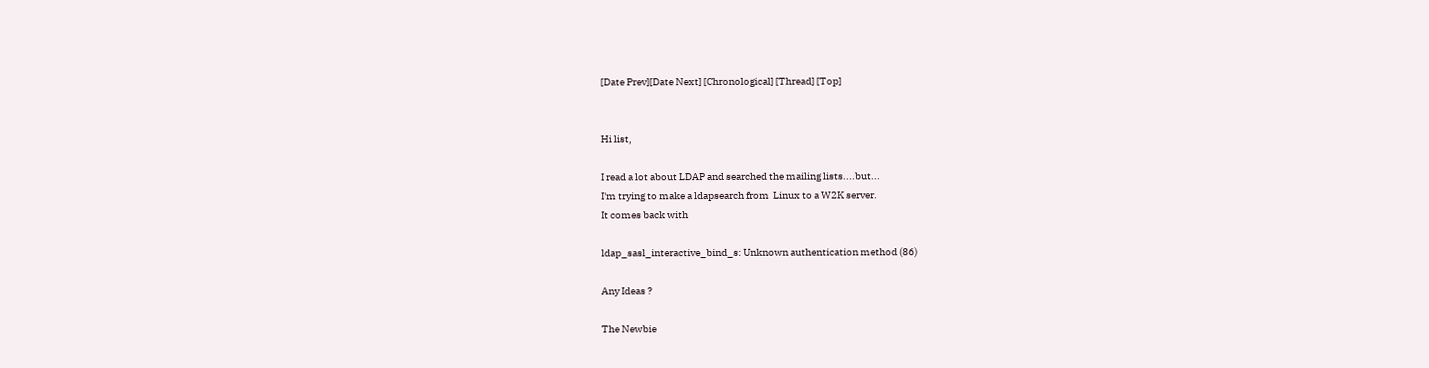[Date Prev][Date Next] [Chronological] [Thread] [Top]


Hi list,

I read a lot about LDAP and searched the mailing lists....but...
I'm trying to make a ldapsearch from  Linux to a W2K server.
It comes back with

ldap_sasl_interactive_bind_s: Unknown authentication method (86)

Any Ideas ?

The Newbie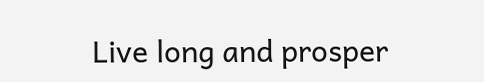Live long and prosper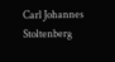Carl Johannes Stoltenberg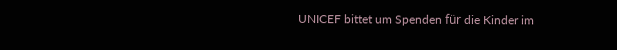UNICEF bittet um Spenden für die Kinder im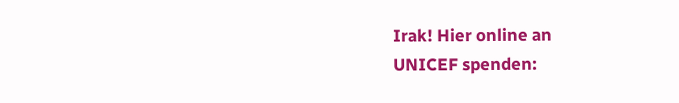Irak! Hier online an
UNICEF spenden: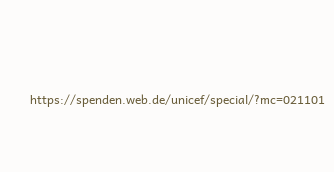https://spenden.web.de/unicef/special/?mc=021101